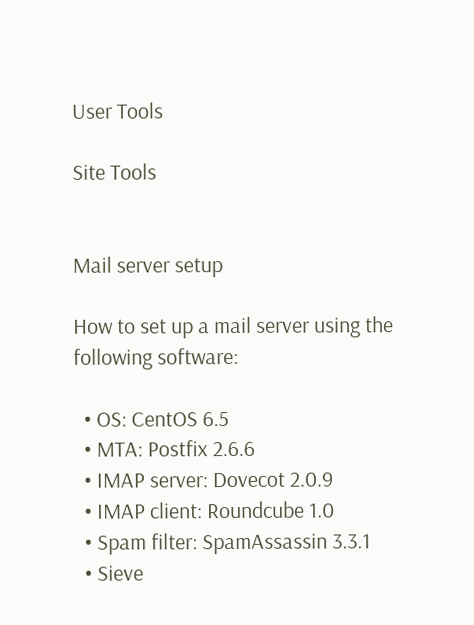User Tools

Site Tools


Mail server setup

How to set up a mail server using the following software:

  • OS: CentOS 6.5
  • MTA: Postfix 2.6.6
  • IMAP server: Dovecot 2.0.9
  • IMAP client: Roundcube 1.0
  • Spam filter: SpamAssassin 3.3.1
  • Sieve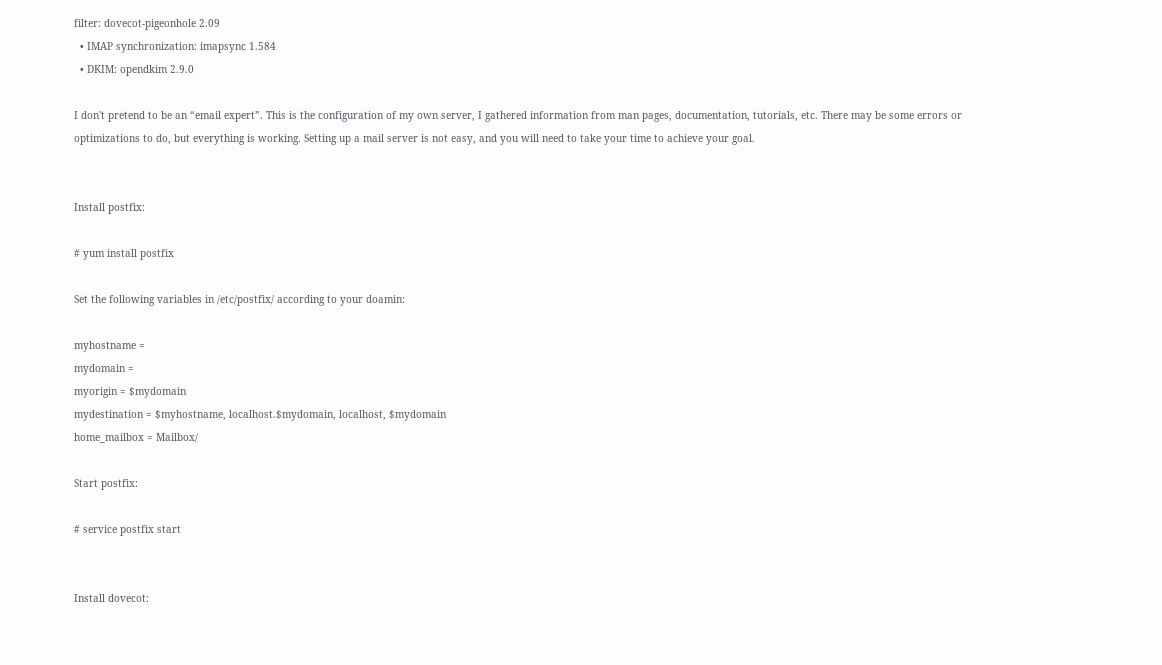filter: dovecot-pigeonhole 2.09
  • IMAP synchronization: imapsync 1.584
  • DKIM: opendkim 2.9.0

I don't pretend to be an “email expert”. This is the configuration of my own server, I gathered information from man pages, documentation, tutorials, etc. There may be some errors or optimizations to do, but everything is working. Setting up a mail server is not easy, and you will need to take your time to achieve your goal.


Install postfix:

# yum install postfix

Set the following variables in /etc/postfix/ according to your doamin:

myhostname =
mydomain =
myorigin = $mydomain
mydestination = $myhostname, localhost.$mydomain, localhost, $mydomain
home_mailbox = Mailbox/

Start postfix:

# service postfix start


Install dovecot: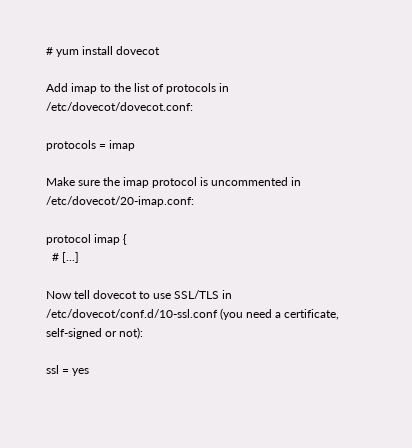# yum install dovecot

Add imap to the list of protocols in /etc/dovecot/dovecot.conf:

protocols = imap

Make sure the imap protocol is uncommented in /etc/dovecot/20-imap.conf:

protocol imap {
  # [...]

Now tell dovecot to use SSL/TLS in /etc/dovecot/conf.d/10-ssl.conf (you need a certificate, self-signed or not):

ssl = yes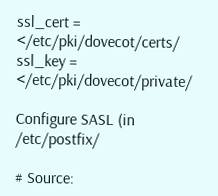ssl_cert = </etc/pki/dovecot/certs/
ssl_key = </etc/pki/dovecot/private/

Configure SASL (in /etc/postfix/

# Source: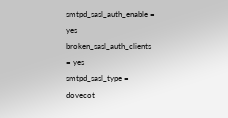smtpd_sasl_auth_enable = yes
broken_sasl_auth_clients = yes
smtpd_sasl_type = dovecot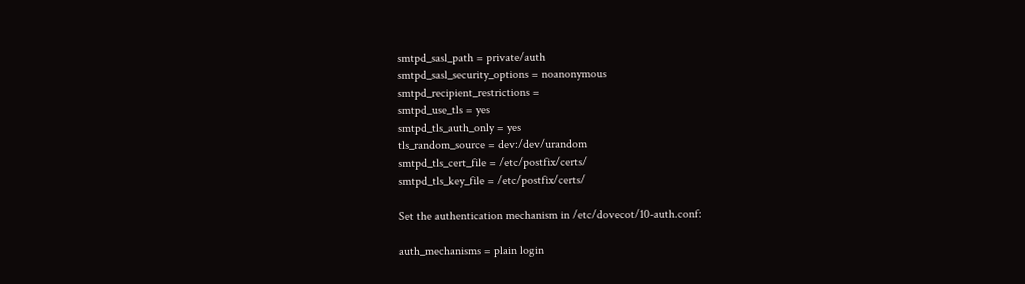smtpd_sasl_path = private/auth
smtpd_sasl_security_options = noanonymous
smtpd_recipient_restrictions =
smtpd_use_tls = yes
smtpd_tls_auth_only = yes
tls_random_source = dev:/dev/urandom
smtpd_tls_cert_file = /etc/postfix/certs/
smtpd_tls_key_file = /etc/postfix/certs/

Set the authentication mechanism in /etc/dovecot/10-auth.conf:

auth_mechanisms = plain login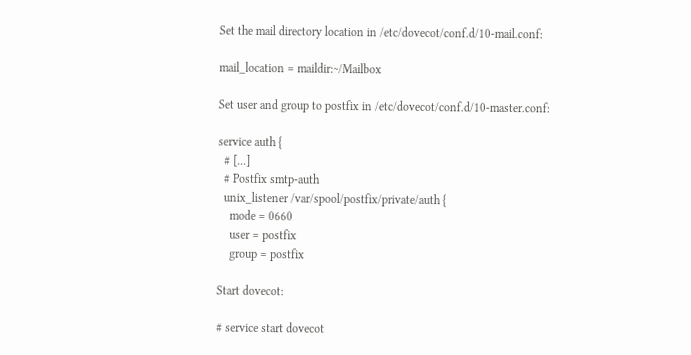Set the mail directory location in /etc/dovecot/conf.d/10-mail.conf:

mail_location = maildir:~/Mailbox

Set user and group to postfix in /etc/dovecot/conf.d/10-master.conf:

service auth {
  # [...]
  # Postfix smtp-auth
  unix_listener /var/spool/postfix/private/auth {
    mode = 0660
    user = postfix
    group = postfix

Start dovecot:

# service start dovecot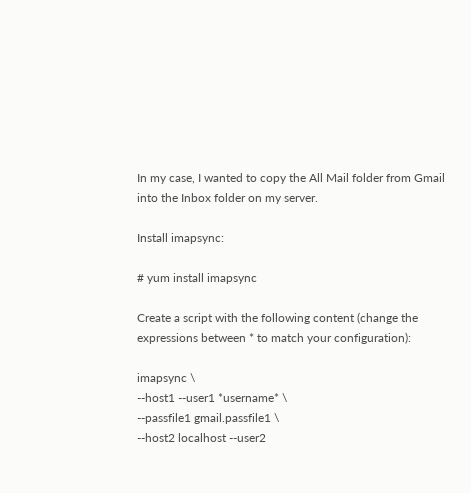In my case, I wanted to copy the All Mail folder from Gmail into the Inbox folder on my server.

Install imapsync:

# yum install imapsync

Create a script with the following content (change the expressions between * to match your configuration):

imapsync \
--host1 --user1 *username* \
--passfile1 gmail.passfile1 \
--host2 localhost --user2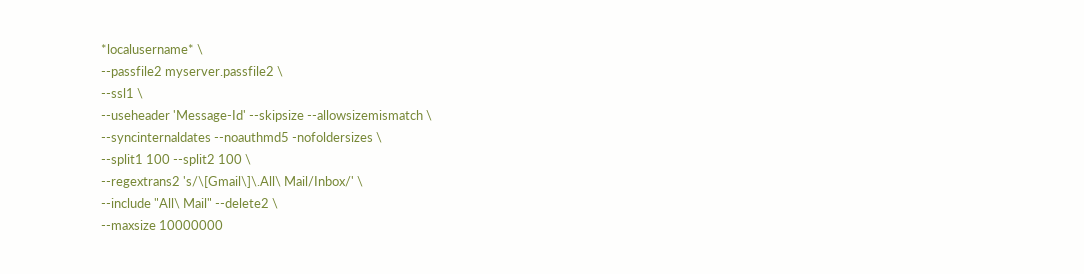*localusername* \
--passfile2 myserver.passfile2 \
--ssl1 \
--useheader 'Message-Id' --skipsize --allowsizemismatch \
--syncinternaldates --noauthmd5 -nofoldersizes \
--split1 100 --split2 100 \
--regextrans2 's/\[Gmail\]\.All\ Mail/Inbox/' \
--include "All\ Mail" --delete2 \
--maxsize 10000000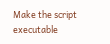Make the script executable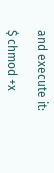and execute it:

$ chmod +x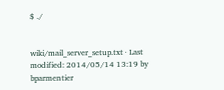$ ./


wiki/mail_server_setup.txt · Last modified: 2014/05/14 13:19 by bparmentier